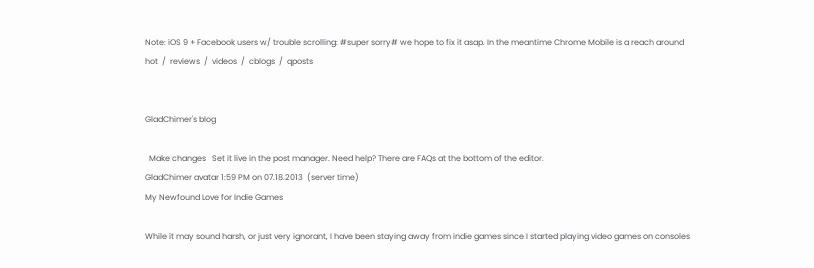Note: iOS 9 + Facebook users w/ trouble scrolling: #super sorry# we hope to fix it asap. In the meantime Chrome Mobile is a reach around
hot  /  reviews  /  videos  /  cblogs  /  qposts


GladChimer's blog

  Make changes   Set it live in the post manager. Need help? There are FAQs at the bottom of the editor.
GladChimer avatar 1:59 PM on 07.18.2013  (server time)
My Newfound Love for Indie Games

While it may sound harsh, or just very ignorant, I have been staying away from indie games since I started playing video games on consoles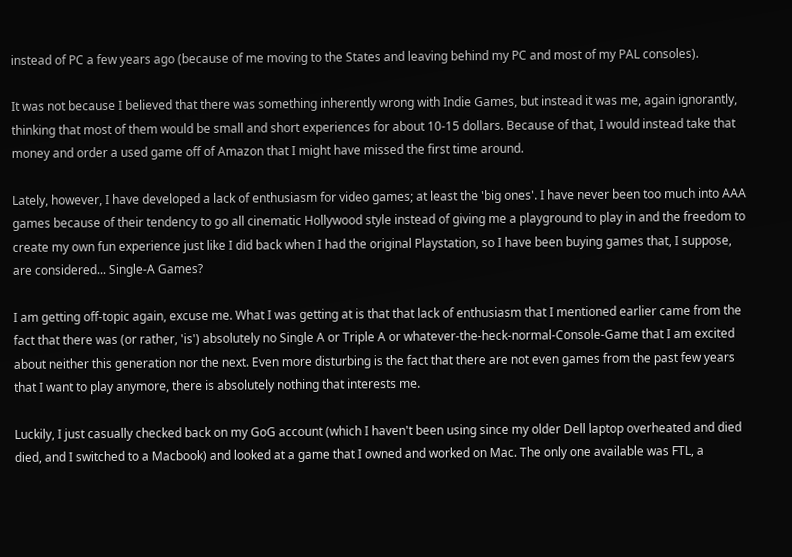instead of PC a few years ago (because of me moving to the States and leaving behind my PC and most of my PAL consoles).

It was not because I believed that there was something inherently wrong with Indie Games, but instead it was me, again ignorantly, thinking that most of them would be small and short experiences for about 10-15 dollars. Because of that, I would instead take that money and order a used game off of Amazon that I might have missed the first time around.

Lately, however, I have developed a lack of enthusiasm for video games; at least the 'big ones'. I have never been too much into AAA games because of their tendency to go all cinematic Hollywood style instead of giving me a playground to play in and the freedom to create my own fun experience just like I did back when I had the original Playstation, so I have been buying games that, I suppose, are considered... Single-A Games?

I am getting off-topic again, excuse me. What I was getting at is that that lack of enthusiasm that I mentioned earlier came from the fact that there was (or rather, 'is') absolutely no Single A or Triple A or whatever-the-heck-normal-Console-Game that I am excited about neither this generation nor the next. Even more disturbing is the fact that there are not even games from the past few years that I want to play anymore, there is absolutely nothing that interests me.

Luckily, I just casually checked back on my GoG account (which I haven't been using since my older Dell laptop overheated and died died, and I switched to a Macbook) and looked at a game that I owned and worked on Mac. The only one available was FTL, a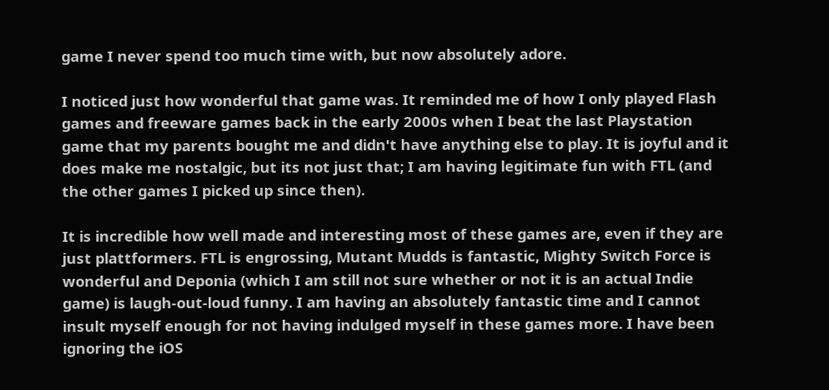game I never spend too much time with, but now absolutely adore.

I noticed just how wonderful that game was. It reminded me of how I only played Flash games and freeware games back in the early 2000s when I beat the last Playstation game that my parents bought me and didn't have anything else to play. It is joyful and it does make me nostalgic, but its not just that; I am having legitimate fun with FTL (and the other games I picked up since then).

It is incredible how well made and interesting most of these games are, even if they are just plattformers. FTL is engrossing, Mutant Mudds is fantastic, Mighty Switch Force is wonderful and Deponia (which I am still not sure whether or not it is an actual Indie game) is laugh-out-loud funny. I am having an absolutely fantastic time and I cannot insult myself enough for not having indulged myself in these games more. I have been ignoring the iOS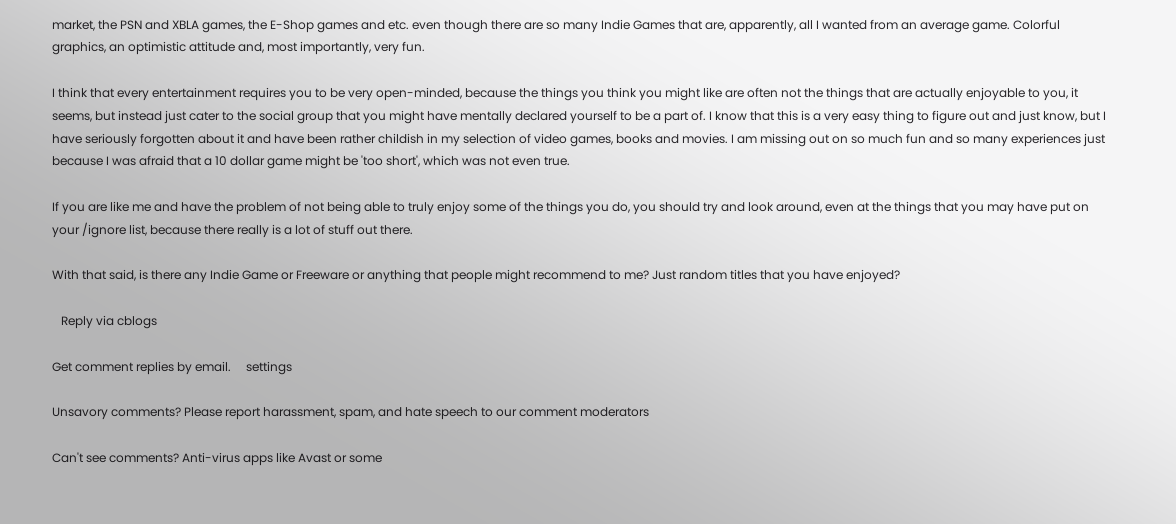market, the PSN and XBLA games, the E-Shop games and etc. even though there are so many Indie Games that are, apparently, all I wanted from an average game. Colorful graphics, an optimistic attitude and, most importantly, very fun.

I think that every entertainment requires you to be very open-minded, because the things you think you might like are often not the things that are actually enjoyable to you, it seems, but instead just cater to the social group that you might have mentally declared yourself to be a part of. I know that this is a very easy thing to figure out and just know, but I have seriously forgotten about it and have been rather childish in my selection of video games, books and movies. I am missing out on so much fun and so many experiences just because I was afraid that a 10 dollar game might be 'too short', which was not even true.

If you are like me and have the problem of not being able to truly enjoy some of the things you do, you should try and look around, even at the things that you may have put on your /ignore list, because there really is a lot of stuff out there.

With that said, is there any Indie Game or Freeware or anything that people might recommend to me? Just random titles that you have enjoyed?

   Reply via cblogs

Get comment replies by email.     settings

Unsavory comments? Please report harassment, spam, and hate speech to our comment moderators

Can't see comments? Anti-virus apps like Avast or some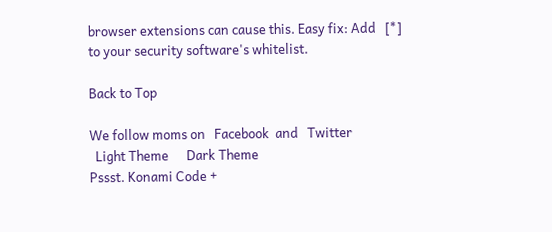browser extensions can cause this. Easy fix: Add   [*]   to your security software's whitelist.

Back to Top

We follow moms on   Facebook  and   Twitter
  Light Theme      Dark Theme
Pssst. Konami Code +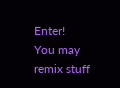Enter!
You may remix stuff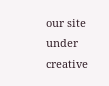our site under creative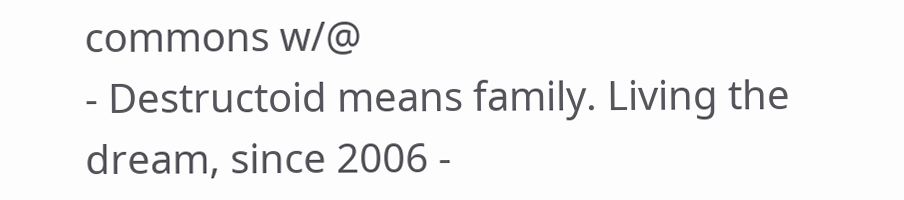commons w/@
- Destructoid means family. Living the dream, since 2006 -